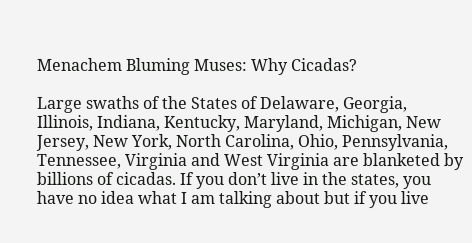Menachem Bluming Muses: Why Cicadas?

Large swaths of the States of Delaware, Georgia, Illinois, Indiana, Kentucky, Maryland, Michigan, New Jersey, New York, North Carolina, Ohio, Pennsylvania, Tennessee, Virginia and West Virginia are blanketed by billions of cicadas. If you don’t live in the states, you have no idea what I am talking about but if you live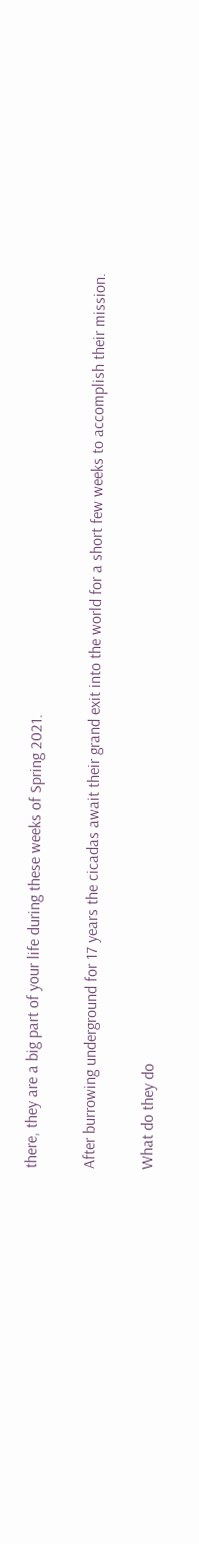there, they are a big part of your life during these weeks of Spring 2021.

After burrowing underground for 17 years the cicadas await their grand exit into the world for a short few weeks to accomplish their mission.

What do they do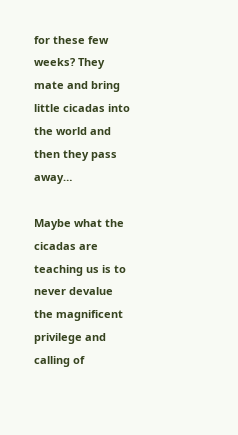for these few weeks? They mate and bring little cicadas into the world and then they pass away…

Maybe what the cicadas are teaching us is to never devalue the magnificent privilege and calling of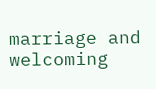marriage and welcoming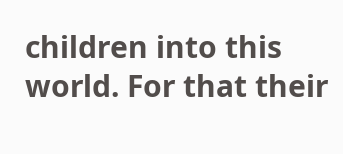children into this world. For that their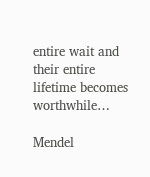entire wait and their entire lifetime becomes worthwhile…

Mendel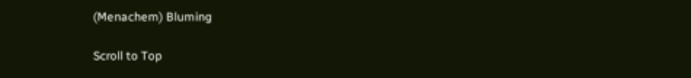(Menachem) Bluming

Scroll to Top